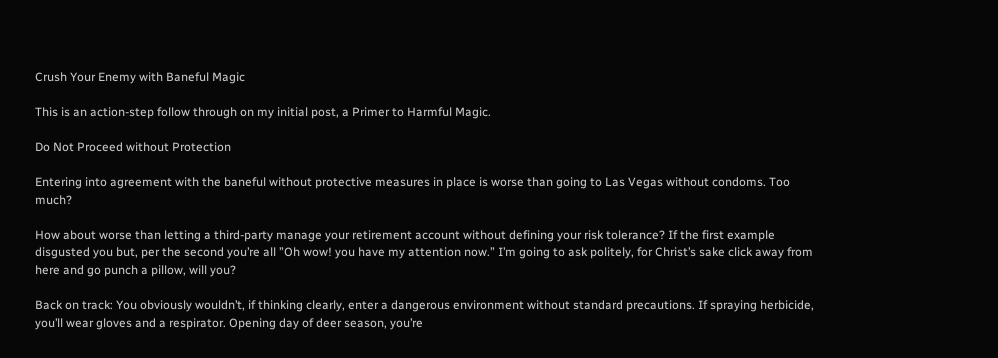Crush Your Enemy with Baneful Magic

This is an action-step follow through on my initial post, a Primer to Harmful Magic.

Do Not Proceed without Protection

Entering into agreement with the baneful without protective measures in place is worse than going to Las Vegas without condoms. Too much?

How about worse than letting a third-party manage your retirement account without defining your risk tolerance? If the first example disgusted you but, per the second you’re all ”Oh wow! you have my attention now.” I’m going to ask politely, for Christ’s sake click away from here and go punch a pillow, will you?

Back on track: You obviously wouldn’t, if thinking clearly, enter a dangerous environment without standard precautions. If spraying herbicide, you’ll wear gloves and a respirator. Opening day of deer season, you’re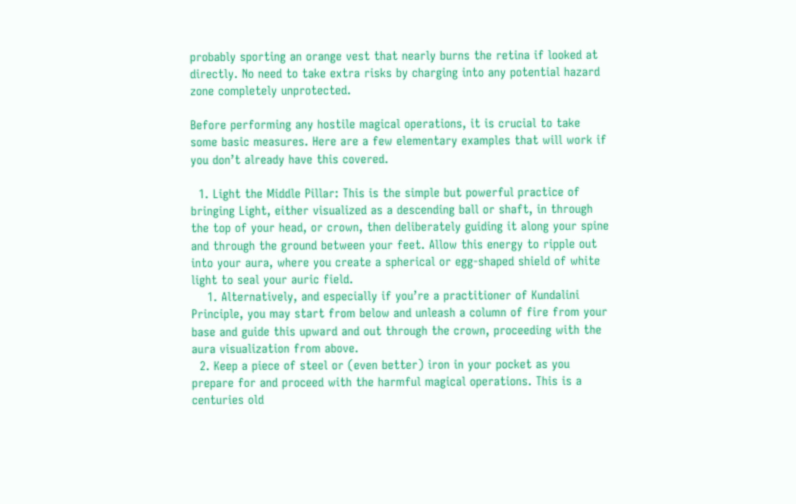probably sporting an orange vest that nearly burns the retina if looked at directly. No need to take extra risks by charging into any potential hazard zone completely unprotected.

Before performing any hostile magical operations, it is crucial to take some basic measures. Here are a few elementary examples that will work if you don’t already have this covered.

  1. Light the Middle Pillar: This is the simple but powerful practice of bringing Light, either visualized as a descending ball or shaft, in through the top of your head, or crown, then deliberately guiding it along your spine and through the ground between your feet. Allow this energy to ripple out into your aura, where you create a spherical or egg-shaped shield of white light to seal your auric field.
    1. Alternatively, and especially if you’re a practitioner of Kundalini Principle, you may start from below and unleash a column of fire from your base and guide this upward and out through the crown, proceeding with the aura visualization from above.
  2. Keep a piece of steel or (even better) iron in your pocket as you prepare for and proceed with the harmful magical operations. This is a centuries old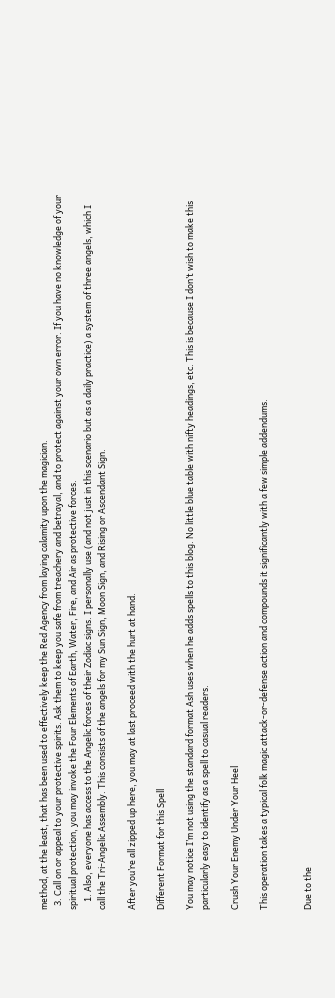method, at the least, that has been used to effectively keep the Red Agency from laying calamity upon the magician.
  3. Call on or appeal to your protective spirits. Ask them to keep you safe from treachery and betrayal, and to protect against your own error. If you have no knowledge of your spiritual protection, you may invoke the Four Elements of Earth, Water, Fire, and Air as protective forces.
    1. Also, everyone has access to the Angelic forces of their Zodiac signs. I personally use (and not just in this scenario but as a daily practice) a system of three angels, which I call the Tri-Angelic Assembly. This consists of the angels for my Sun Sign, Moon Sign, and Rising or Ascendant Sign.

After you’re all zipped up here, you may at last proceed with the hurt at hand.

Different Format for this Spell

You may notice I’m not using the standard format Ash uses when he adds spells to this blog. No little blue table with nifty headings, etc. This is because I don’t wish to make this particularly easy to identify as a spell to casual readers.

Crush Your Enemy Under Your Heel

This operation takes a typical folk magic attack-or-defense action and compounds it significantly with a few simple addendums.


Due to the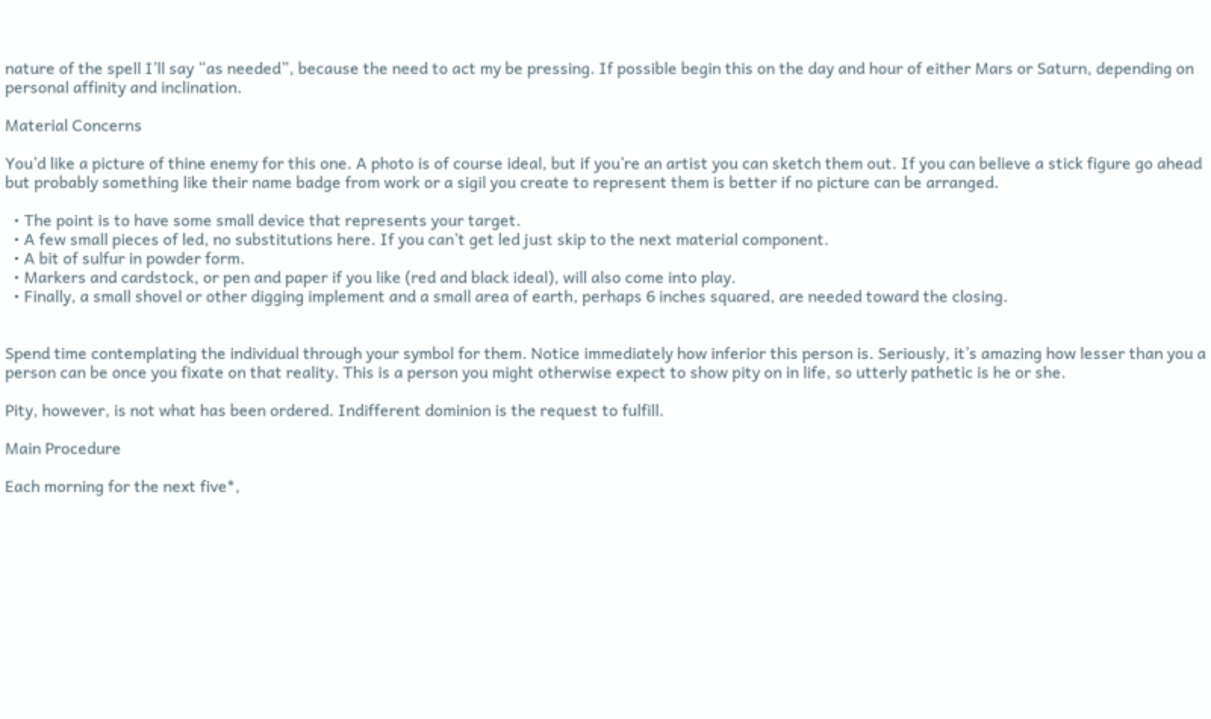nature of the spell I’ll say “as needed”, because the need to act my be pressing. If possible begin this on the day and hour of either Mars or Saturn, depending on personal affinity and inclination.

Material Concerns

You’d like a picture of thine enemy for this one. A photo is of course ideal, but if you’re an artist you can sketch them out. If you can believe a stick figure go ahead but probably something like their name badge from work or a sigil you create to represent them is better if no picture can be arranged.

  • The point is to have some small device that represents your target.
  • A few small pieces of led, no substitutions here. If you can’t get led just skip to the next material component.
  • A bit of sulfur in powder form.
  • Markers and cardstock, or pen and paper if you like (red and black ideal), will also come into play.
  • Finally, a small shovel or other digging implement and a small area of earth, perhaps 6 inches squared, are needed toward the closing.


Spend time contemplating the individual through your symbol for them. Notice immediately how inferior this person is. Seriously, it’s amazing how lesser than you a person can be once you fixate on that reality. This is a person you might otherwise expect to show pity on in life, so utterly pathetic is he or she.

Pity, however, is not what has been ordered. Indifferent dominion is the request to fulfill.

Main Procedure

Each morning for the next five*,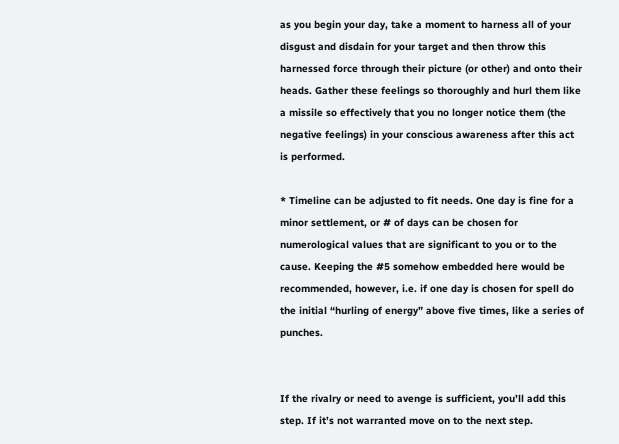as you begin your day, take a moment to harness all of your disgust and disdain for your target and then throw this harnessed force through their picture (or other) and onto their heads. Gather these feelings so thoroughly and hurl them like a missile so effectively that you no longer notice them (the negative feelings) in your conscious awareness after this act is performed.

* Timeline can be adjusted to fit needs. One day is fine for a minor settlement, or # of days can be chosen for numerological values that are significant to you or to the cause. Keeping the #5 somehow embedded here would be recommended, however, i.e. if one day is chosen for spell do the initial “hurling of energy” above five times, like a series of punches.


If the rivalry or need to avenge is sufficient, you’ll add this step. If it’s not warranted move on to the next step.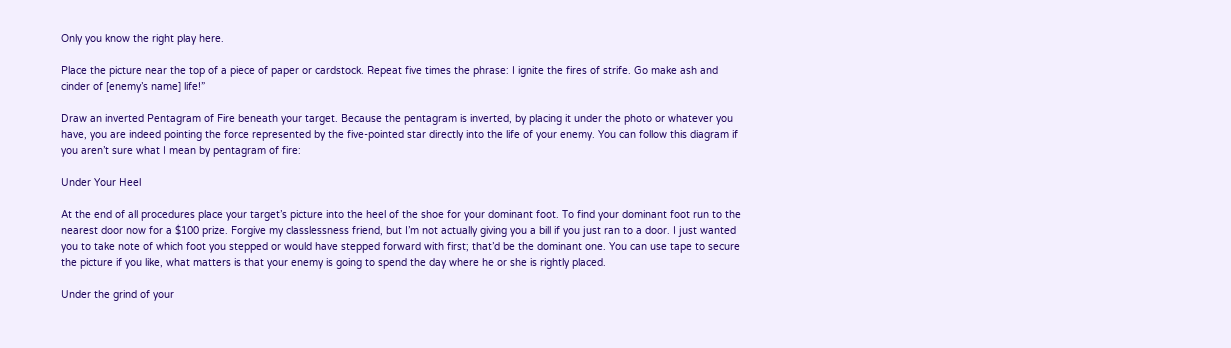Only you know the right play here.

Place the picture near the top of a piece of paper or cardstock. Repeat five times the phrase: I ignite the fires of strife. Go make ash and cinder of [enemy’s name] life!”

Draw an inverted Pentagram of Fire beneath your target. Because the pentagram is inverted, by placing it under the photo or whatever you have, you are indeed pointing the force represented by the five-pointed star directly into the life of your enemy. You can follow this diagram if you aren’t sure what I mean by pentagram of fire:

Under Your Heel

At the end of all procedures place your target’s picture into the heel of the shoe for your dominant foot. To find your dominant foot run to the nearest door now for a $100 prize. Forgive my classlessness friend, but I’m not actually giving you a bill if you just ran to a door. I just wanted you to take note of which foot you stepped or would have stepped forward with first; that’d be the dominant one. You can use tape to secure the picture if you like, what matters is that your enemy is going to spend the day where he or she is rightly placed.

Under the grind of your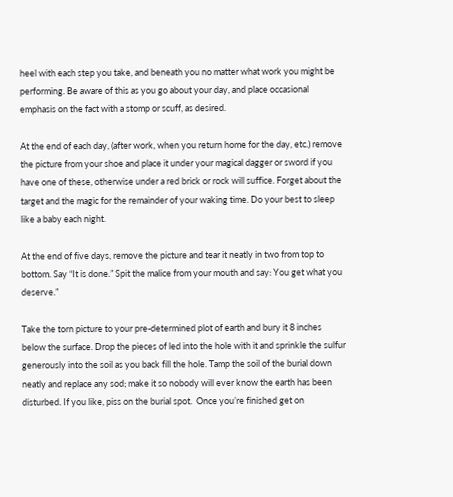heel with each step you take, and beneath you no matter what work you might be performing. Be aware of this as you go about your day, and place occasional emphasis on the fact with a stomp or scuff, as desired.

At the end of each day, (after work, when you return home for the day, etc.) remove the picture from your shoe and place it under your magical dagger or sword if you have one of these, otherwise under a red brick or rock will suffice. Forget about the target and the magic for the remainder of your waking time. Do your best to sleep like a baby each night.

At the end of five days, remove the picture and tear it neatly in two from top to bottom. Say “It is done.” Spit the malice from your mouth and say: You get what you deserve.”

Take the torn picture to your pre-determined plot of earth and bury it 8 inches below the surface. Drop the pieces of led into the hole with it and sprinkle the sulfur generously into the soil as you back fill the hole. Tamp the soil of the burial down neatly and replace any sod; make it so nobody will ever know the earth has been disturbed. If you like, piss on the burial spot.  Once you’re finished get on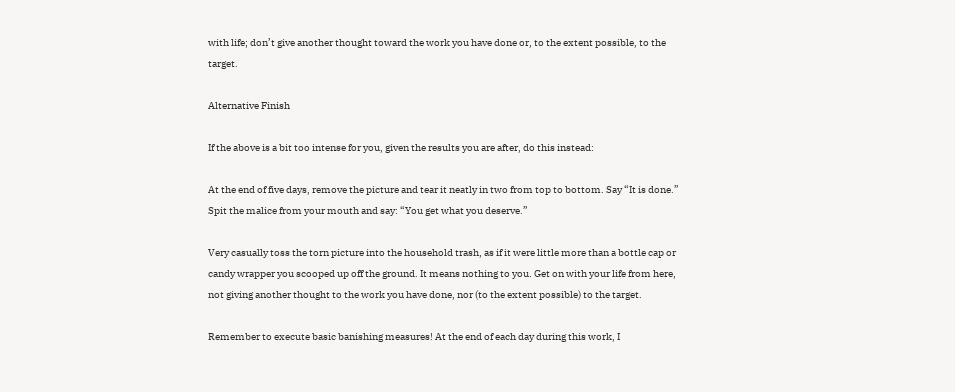with life; don’t give another thought toward the work you have done or, to the extent possible, to the target.

Alternative Finish

If the above is a bit too intense for you, given the results you are after, do this instead:

At the end of five days, remove the picture and tear it neatly in two from top to bottom. Say “It is done.” Spit the malice from your mouth and say: “You get what you deserve.”

Very casually toss the torn picture into the household trash, as if it were little more than a bottle cap or candy wrapper you scooped up off the ground. It means nothing to you. Get on with your life from here, not giving another thought to the work you have done, nor (to the extent possible) to the target.

Remember to execute basic banishing measures! At the end of each day during this work, I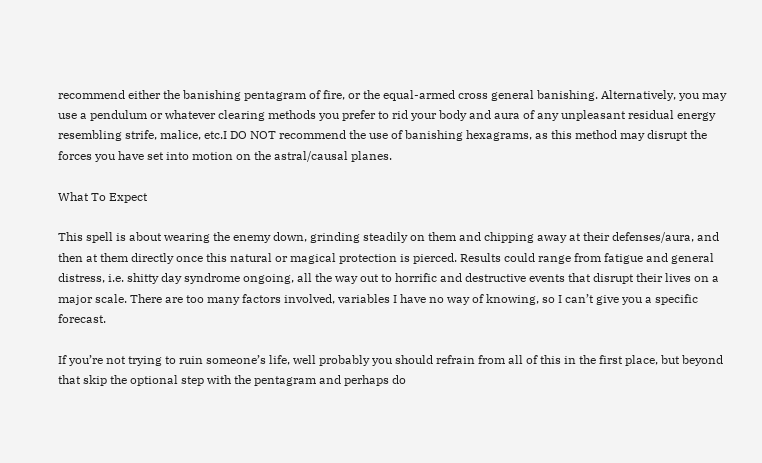recommend either the banishing pentagram of fire, or the equal-armed cross general banishing. Alternatively, you may use a pendulum or whatever clearing methods you prefer to rid your body and aura of any unpleasant residual energy resembling strife, malice, etc.I DO NOT recommend the use of banishing hexagrams, as this method may disrupt the forces you have set into motion on the astral/causal planes.

What To Expect

This spell is about wearing the enemy down, grinding steadily on them and chipping away at their defenses/aura, and then at them directly once this natural or magical protection is pierced. Results could range from fatigue and general distress, i.e. shitty day syndrome ongoing, all the way out to horrific and destructive events that disrupt their lives on a major scale. There are too many factors involved, variables I have no way of knowing, so I can’t give you a specific forecast.

If you’re not trying to ruin someone’s life, well probably you should refrain from all of this in the first place, but beyond that skip the optional step with the pentagram and perhaps do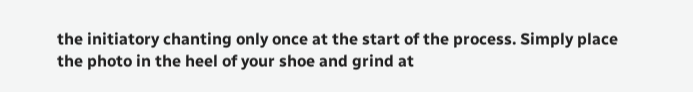the initiatory chanting only once at the start of the process. Simply place the photo in the heel of your shoe and grind at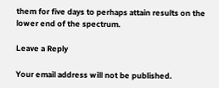them for five days to perhaps attain results on the lower end of the spectrum.

Leave a Reply

Your email address will not be published.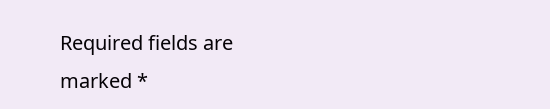Required fields are marked *